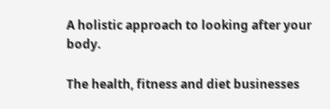A holistic approach to looking after your body.

The health, fitness and diet businesses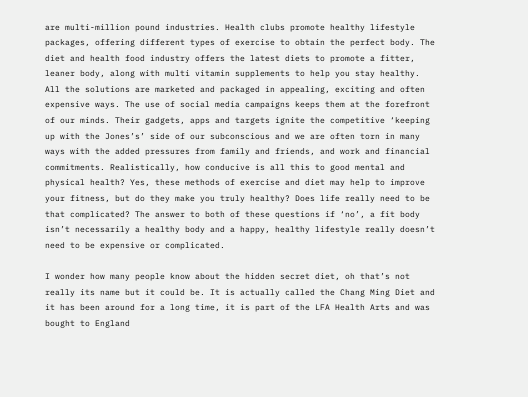are multi-million pound industries. Health clubs promote healthy lifestyle packages, offering different types of exercise to obtain the perfect body. The diet and health food industry offers the latest diets to promote a fitter, leaner body, along with multi vitamin supplements to help you stay healthy. All the solutions are marketed and packaged in appealing, exciting and often expensive ways. The use of social media campaigns keeps them at the forefront of our minds. Their gadgets, apps and targets ignite the competitive ‘keeping up with the Jones’s’ side of our subconscious and we are often torn in many ways with the added pressures from family and friends, and work and financial commitments. Realistically, how conducive is all this to good mental and physical health? Yes, these methods of exercise and diet may help to improve your fitness, but do they make you truly healthy? Does life really need to be that complicated? The answer to both of these questions if ‘no’, a fit body isn’t necessarily a healthy body and a happy, healthy lifestyle really doesn’t need to be expensive or complicated.

I wonder how many people know about the hidden secret diet, oh that’s not really its name but it could be. It is actually called the Chang Ming Diet and it has been around for a long time, it is part of the LFA Health Arts and was bought to England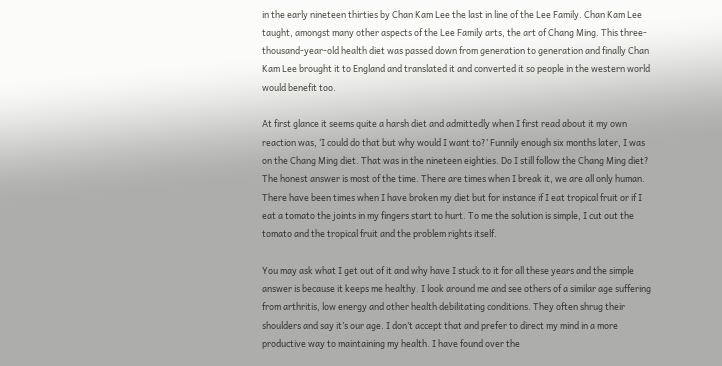in the early nineteen thirties by Chan Kam Lee the last in line of the Lee Family. Chan Kam Lee taught, amongst many other aspects of the Lee Family arts, the art of Chang Ming. This three-thousand-year-old health diet was passed down from generation to generation and finally Chan Kam Lee brought it to England and translated it and converted it so people in the western world would benefit too.

At first glance it seems quite a harsh diet and admittedly when I first read about it my own reaction was, ‘I could do that but why would I want to?’ Funnily enough six months later, I was on the Chang Ming diet. That was in the nineteen eighties. Do I still follow the Chang Ming diet? The honest answer is most of the time. There are times when I break it, we are all only human. There have been times when I have broken my diet but for instance if I eat tropical fruit or if I eat a tomato the joints in my fingers start to hurt. To me the solution is simple, I cut out the tomato and the tropical fruit and the problem rights itself.

You may ask what I get out of it and why have I stuck to it for all these years and the simple answer is because it keeps me healthy. I look around me and see others of a similar age suffering from arthritis, low energy and other health debilitating conditions. They often shrug their shoulders and say it’s our age. I don’t accept that and prefer to direct my mind in a more productive way to maintaining my health. I have found over the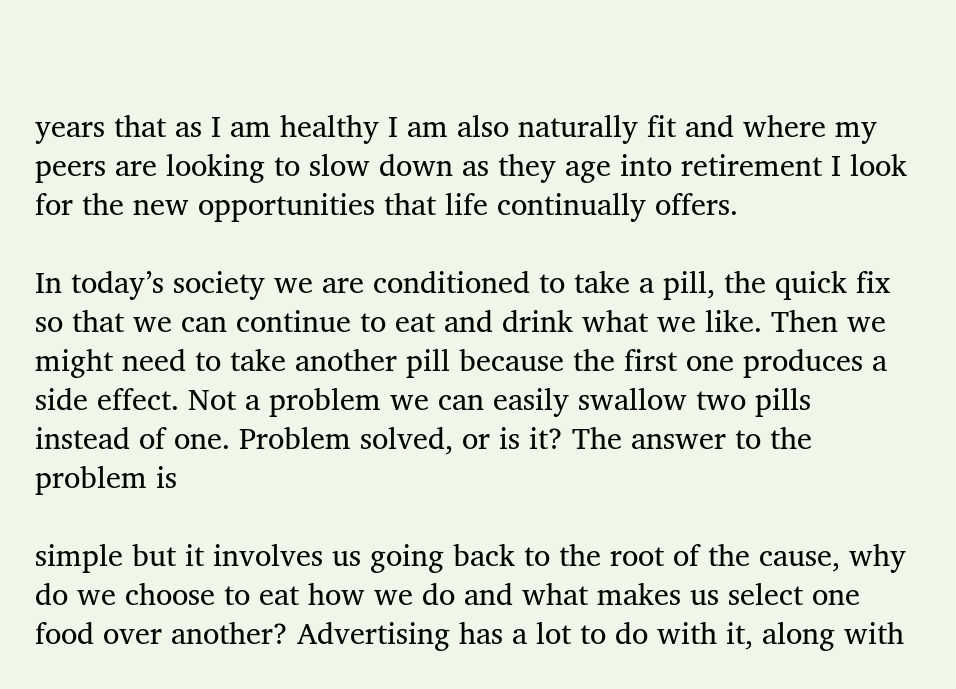years that as I am healthy I am also naturally fit and where my peers are looking to slow down as they age into retirement I look for the new opportunities that life continually offers.

In today’s society we are conditioned to take a pill, the quick fix so that we can continue to eat and drink what we like. Then we might need to take another pill because the first one produces a side effect. Not a problem we can easily swallow two pills instead of one. Problem solved, or is it? The answer to the problem is

simple but it involves us going back to the root of the cause, why do we choose to eat how we do and what makes us select one food over another? Advertising has a lot to do with it, along with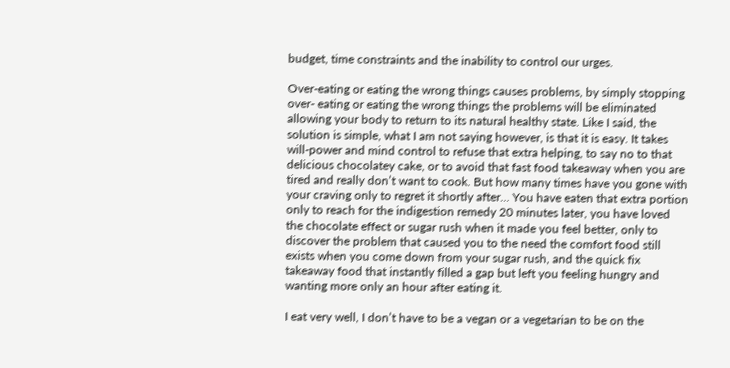budget, time constraints and the inability to control our urges.

Over-eating or eating the wrong things causes problems, by simply stopping over- eating or eating the wrong things the problems will be eliminated allowing your body to return to its natural healthy state. Like I said, the solution is simple, what I am not saying however, is that it is easy. It takes will-power and mind control to refuse that extra helping, to say no to that delicious chocolatey cake, or to avoid that fast food takeaway when you are tired and really don’t want to cook. But how many times have you gone with your craving only to regret it shortly after… You have eaten that extra portion only to reach for the indigestion remedy 20 minutes later, you have loved the chocolate effect or sugar rush when it made you feel better, only to discover the problem that caused you to the need the comfort food still exists when you come down from your sugar rush, and the quick fix takeaway food that instantly filled a gap but left you feeling hungry and wanting more only an hour after eating it.

I eat very well, I don’t have to be a vegan or a vegetarian to be on the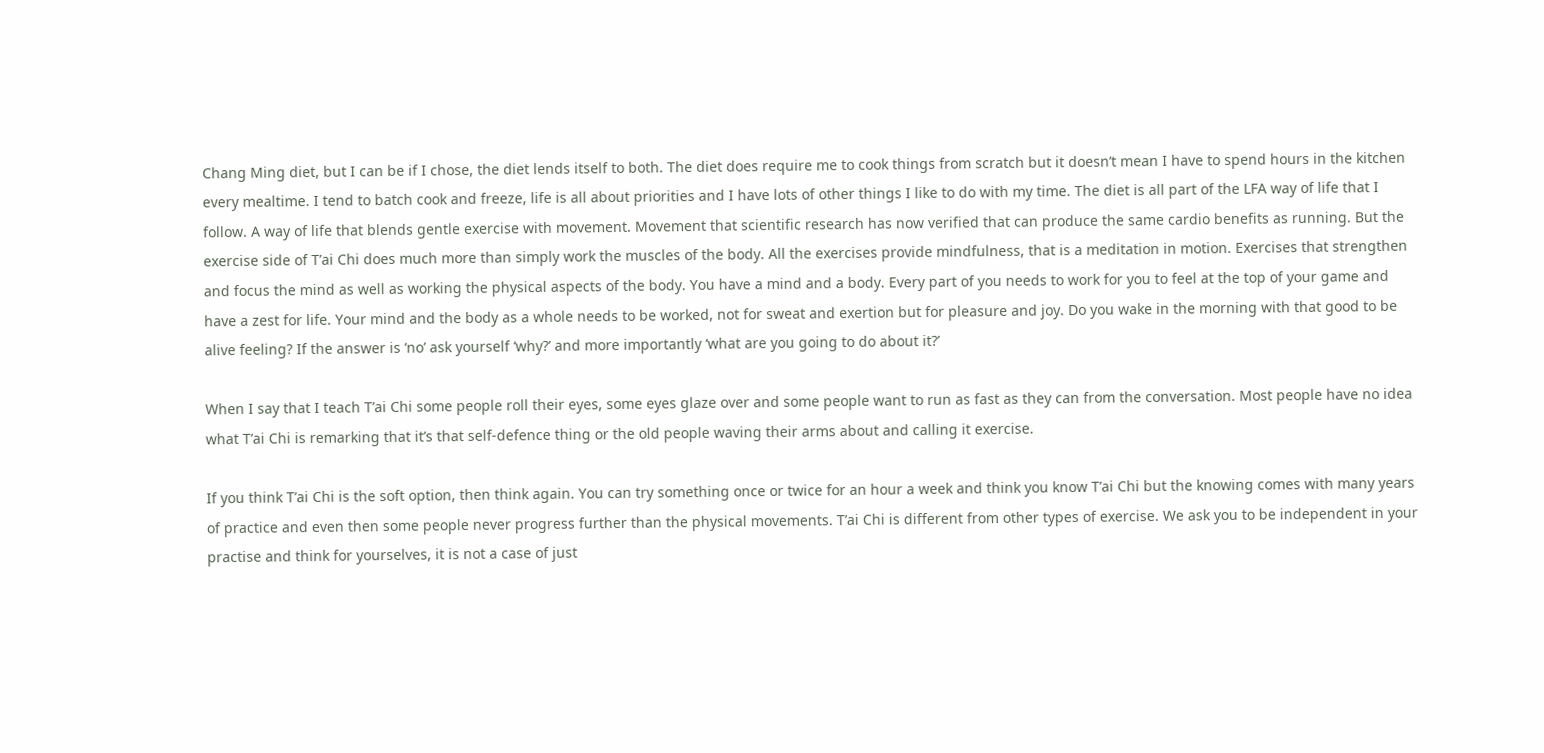Chang Ming diet, but I can be if I chose, the diet lends itself to both. The diet does require me to cook things from scratch but it doesn’t mean I have to spend hours in the kitchen every mealtime. I tend to batch cook and freeze, life is all about priorities and I have lots of other things I like to do with my time. The diet is all part of the LFA way of life that I follow. A way of life that blends gentle exercise with movement. Movement that scientific research has now verified that can produce the same cardio benefits as running. But the exercise side of T’ai Chi does much more than simply work the muscles of the body. All the exercises provide mindfulness, that is a meditation in motion. Exercises that strengthen and focus the mind as well as working the physical aspects of the body. You have a mind and a body. Every part of you needs to work for you to feel at the top of your game and have a zest for life. Your mind and the body as a whole needs to be worked, not for sweat and exertion but for pleasure and joy. Do you wake in the morning with that good to be alive feeling? If the answer is ‘no’ ask yourself ‘why?’ and more importantly ‘what are you going to do about it?’

When I say that I teach T’ai Chi some people roll their eyes, some eyes glaze over and some people want to run as fast as they can from the conversation. Most people have no idea what T’ai Chi is remarking that it’s that self-defence thing or the old people waving their arms about and calling it exercise.

If you think T’ai Chi is the soft option, then think again. You can try something once or twice for an hour a week and think you know T’ai Chi but the knowing comes with many years of practice and even then some people never progress further than the physical movements. T’ai Chi is different from other types of exercise. We ask you to be independent in your practise and think for yourselves, it is not a case of just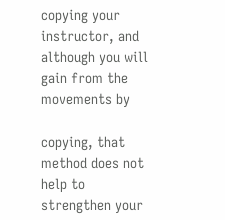copying your instructor, and although you will gain from the movements by

copying, that method does not help to strengthen your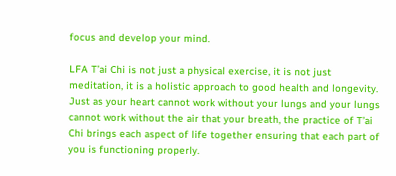focus and develop your mind.

LFA T’ai Chi is not just a physical exercise, it is not just meditation, it is a holistic approach to good health and longevity. Just as your heart cannot work without your lungs and your lungs cannot work without the air that your breath, the practice of T’ai Chi brings each aspect of life together ensuring that each part of you is functioning properly.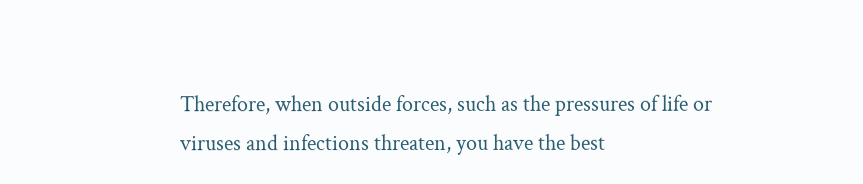Therefore, when outside forces, such as the pressures of life or viruses and infections threaten, you have the best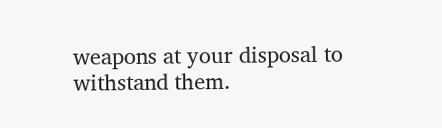weapons at your disposal to withstand them.